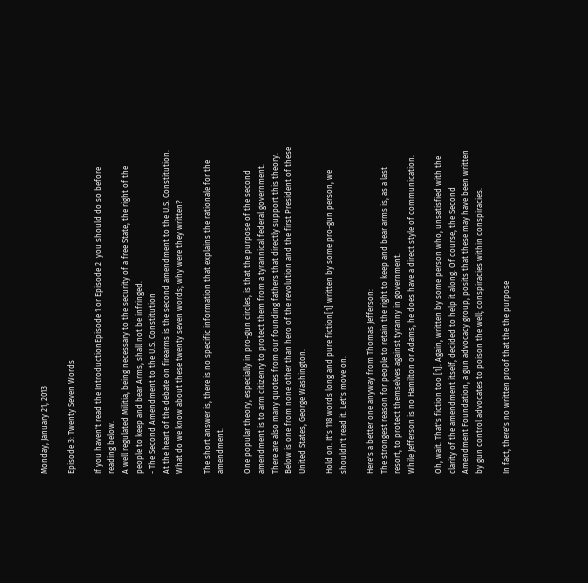Monday, January 21, 2013

Episode 3: Twenty Seven Words

If you haven't read the IntroductionEpisode 1 or Episode 2  you should do so before reading below.
A well regulated Militia, being necessary to the security of a free State, the right of the people to keep and bear Arms, shall not be infringed.
- The Second Amendment to the U.S. Constitution
At the heart of the debate on firearms is the second amendment to the U.S. Constitution. What do we know about these twenty seven words; why were they written?

The short answer is, there is no specific information that explains the rationale for the amendment.

One popular theory, especially in pro-gun circles, is that the purpose of the second amendment is to arm citizenry to protect them from a tyrannical federal government. There are also many quotes from our founding fathers that directly support this theory. Below is one from none other than hero of the revolution and the first President of these United States, George Washington.

Hold on. It's 118 words long and pure fiction[1] written by some pro-gun person, we shouldn't read it. Let's move on.

Here's a better one anyway from Thomas Jefferson:
The strongest reason for people to retain the right to keep and bear arms is, as a last resort, to protect themselves against tyranny in government.
While Jefferson is no Hamilton or Adams, he does have a direct style of communication.

Oh, wait. That's fiction too [1]. Again, written by some person who, unsatisfied with the clarity of the amendment itself, decided to help it along. Of course, the Second Amendment Foundation, a gun advocacy group, posits that these may have been written by gun control advocates to poison the well; conspiracies within conspiracies.

In fact, there's no written proof that the the purpose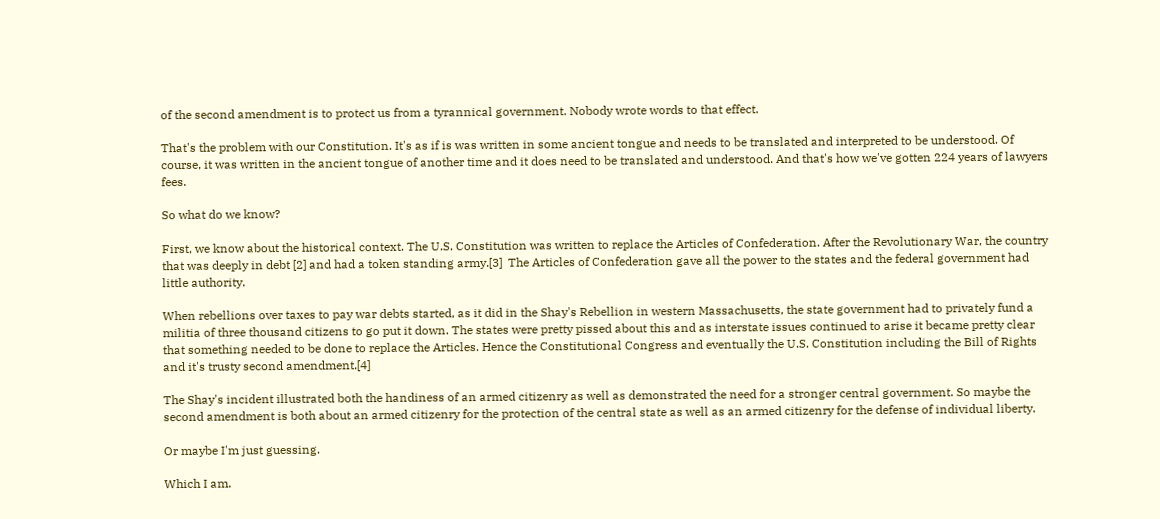of the second amendment is to protect us from a tyrannical government. Nobody wrote words to that effect.

That's the problem with our Constitution. It's as if is was written in some ancient tongue and needs to be translated and interpreted to be understood. Of course, it was written in the ancient tongue of another time and it does need to be translated and understood. And that's how we've gotten 224 years of lawyers fees.

So what do we know?

First, we know about the historical context. The U.S. Constitution was written to replace the Articles of Confederation. After the Revolutionary War, the country that was deeply in debt [2] and had a token standing army.[3]  The Articles of Confederation gave all the power to the states and the federal government had little authority.

When rebellions over taxes to pay war debts started, as it did in the Shay's Rebellion in western Massachusetts, the state government had to privately fund a militia of three thousand citizens to go put it down. The states were pretty pissed about this and as interstate issues continued to arise it became pretty clear that something needed to be done to replace the Articles. Hence the Constitutional Congress and eventually the U.S. Constitution including the Bill of Rights and it's trusty second amendment.[4]

The Shay's incident illustrated both the handiness of an armed citizenry as well as demonstrated the need for a stronger central government. So maybe the second amendment is both about an armed citizenry for the protection of the central state as well as an armed citizenry for the defense of individual liberty.

Or maybe I'm just guessing.

Which I am.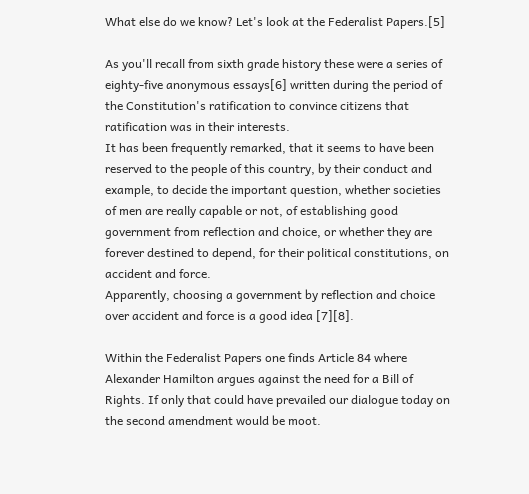What else do we know? Let's look at the Federalist Papers.[5]

As you'll recall from sixth grade history these were a series of eighty-five anonymous essays[6] written during the period of the Constitution's ratification to convince citizens that ratification was in their interests.
It has been frequently remarked, that it seems to have been reserved to the people of this country, by their conduct and example, to decide the important question, whether societies of men are really capable or not, of establishing good government from reflection and choice, or whether they are forever destined to depend, for their political constitutions, on accident and force.
Apparently, choosing a government by reflection and choice over accident and force is a good idea [7][8].

Within the Federalist Papers one finds Article 84 where Alexander Hamilton argues against the need for a Bill of Rights. If only that could have prevailed our dialogue today on the second amendment would be moot.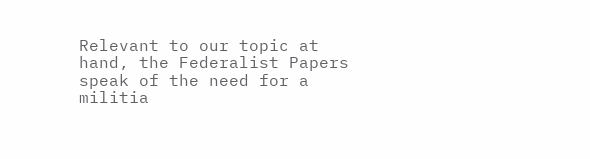Relevant to our topic at hand, the Federalist Papers speak of the need for a militia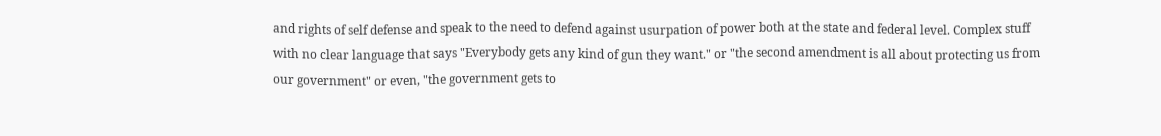and rights of self defense and speak to the need to defend against usurpation of power both at the state and federal level. Complex stuff with no clear language that says "Everybody gets any kind of gun they want." or "the second amendment is all about protecting us from our government" or even, "the government gets to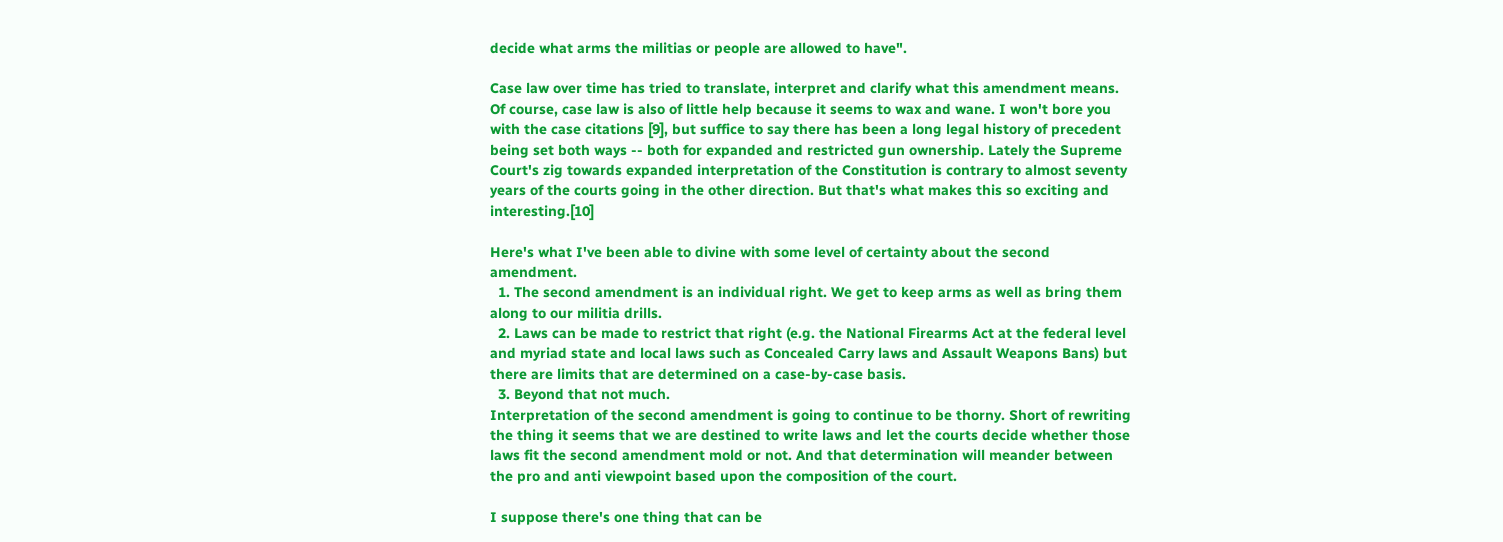decide what arms the militias or people are allowed to have".

Case law over time has tried to translate, interpret and clarify what this amendment means. Of course, case law is also of little help because it seems to wax and wane. I won't bore you with the case citations [9], but suffice to say there has been a long legal history of precedent being set both ways -- both for expanded and restricted gun ownership. Lately the Supreme Court's zig towards expanded interpretation of the Constitution is contrary to almost seventy years of the courts going in the other direction. But that's what makes this so exciting and interesting.[10]

Here's what I've been able to divine with some level of certainty about the second amendment.
  1. The second amendment is an individual right. We get to keep arms as well as bring them along to our militia drills.
  2. Laws can be made to restrict that right (e.g. the National Firearms Act at the federal level and myriad state and local laws such as Concealed Carry laws and Assault Weapons Bans) but there are limits that are determined on a case-by-case basis.
  3. Beyond that not much.
Interpretation of the second amendment is going to continue to be thorny. Short of rewriting the thing it seems that we are destined to write laws and let the courts decide whether those laws fit the second amendment mold or not. And that determination will meander between the pro and anti viewpoint based upon the composition of the court.

I suppose there's one thing that can be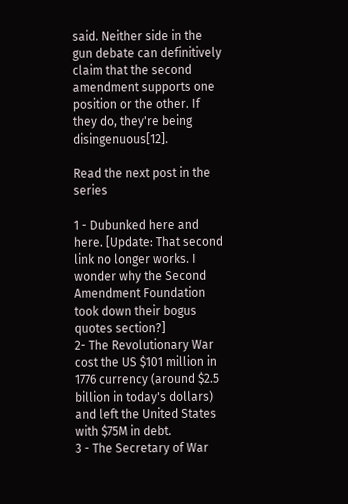said. Neither side in the gun debate can definitively claim that the second amendment supports one position or the other. If they do, they're being disingenuous[12].

Read the next post in the series

1 - Dubunked here and here. [Update: That second link no longer works. I wonder why the Second Amendment Foundation took down their bogus quotes section?]
2- The Revolutionary War cost the US $101 million in 1776 currency (around $2.5 billion in today's dollars) and left the United States with $75M in debt.
3 - The Secretary of War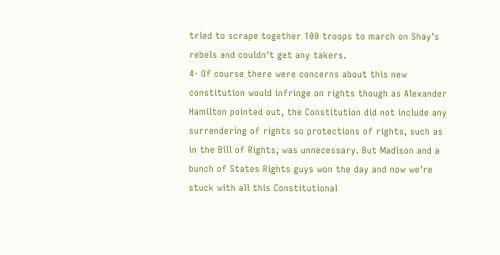tried to scrape together 100 troops to march on Shay's rebels and couldn't get any takers.
4- Of course there were concerns about this new constitution would infringe on rights though as Alexander Hamilton pointed out, the Constitution did not include any surrendering of rights so protections of rights, such as in the Bill of Rights, was unnecessary. But Madison and a bunch of States Rights guys won the day and now we're stuck with all this Constitutional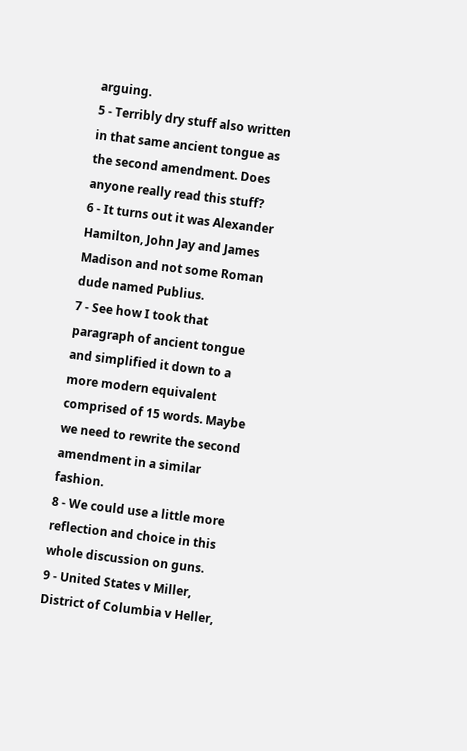arguing.
5 - Terribly dry stuff also written in that same ancient tongue as the second amendment. Does anyone really read this stuff?
6 - It turns out it was Alexander Hamilton, John Jay and James Madison and not some Roman dude named Publius.
7 - See how I took that paragraph of ancient tongue and simplified it down to a more modern equivalent comprised of 15 words. Maybe we need to rewrite the second amendment in a similar fashion.
8 - We could use a little more reflection and choice in this whole discussion on guns.
9 - United States v Miller, District of Columbia v Heller,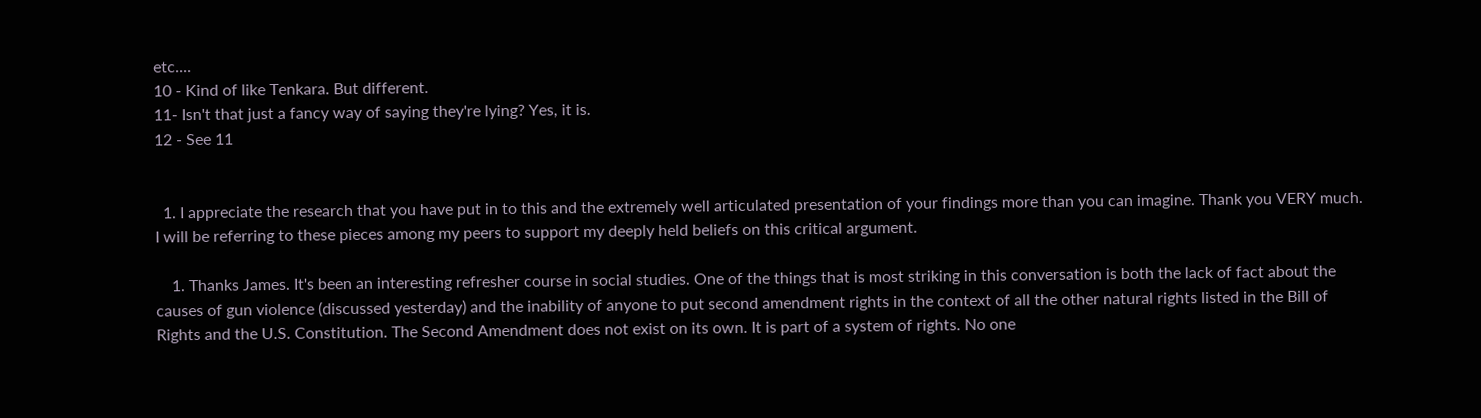etc....
10 - Kind of like Tenkara. But different.
11- Isn't that just a fancy way of saying they're lying? Yes, it is.
12 - See 11


  1. I appreciate the research that you have put in to this and the extremely well articulated presentation of your findings more than you can imagine. Thank you VERY much. I will be referring to these pieces among my peers to support my deeply held beliefs on this critical argument.

    1. Thanks James. It's been an interesting refresher course in social studies. One of the things that is most striking in this conversation is both the lack of fact about the causes of gun violence (discussed yesterday) and the inability of anyone to put second amendment rights in the context of all the other natural rights listed in the Bill of Rights and the U.S. Constitution. The Second Amendment does not exist on its own. It is part of a system of rights. No one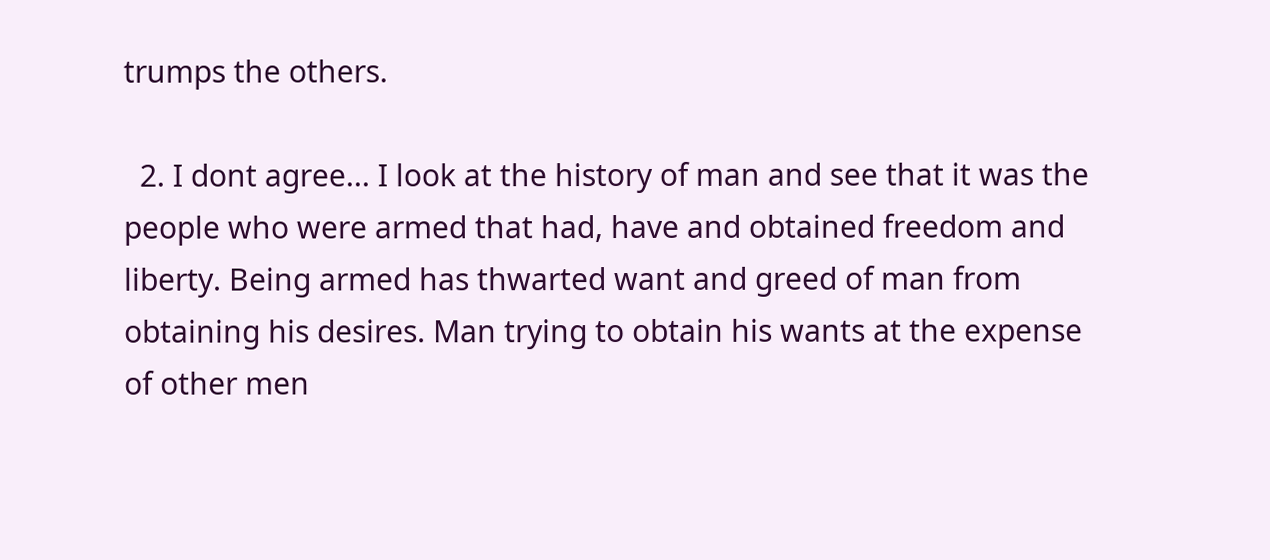trumps the others.

  2. I dont agree... I look at the history of man and see that it was the people who were armed that had, have and obtained freedom and liberty. Being armed has thwarted want and greed of man from obtaining his desires. Man trying to obtain his wants at the expense of other men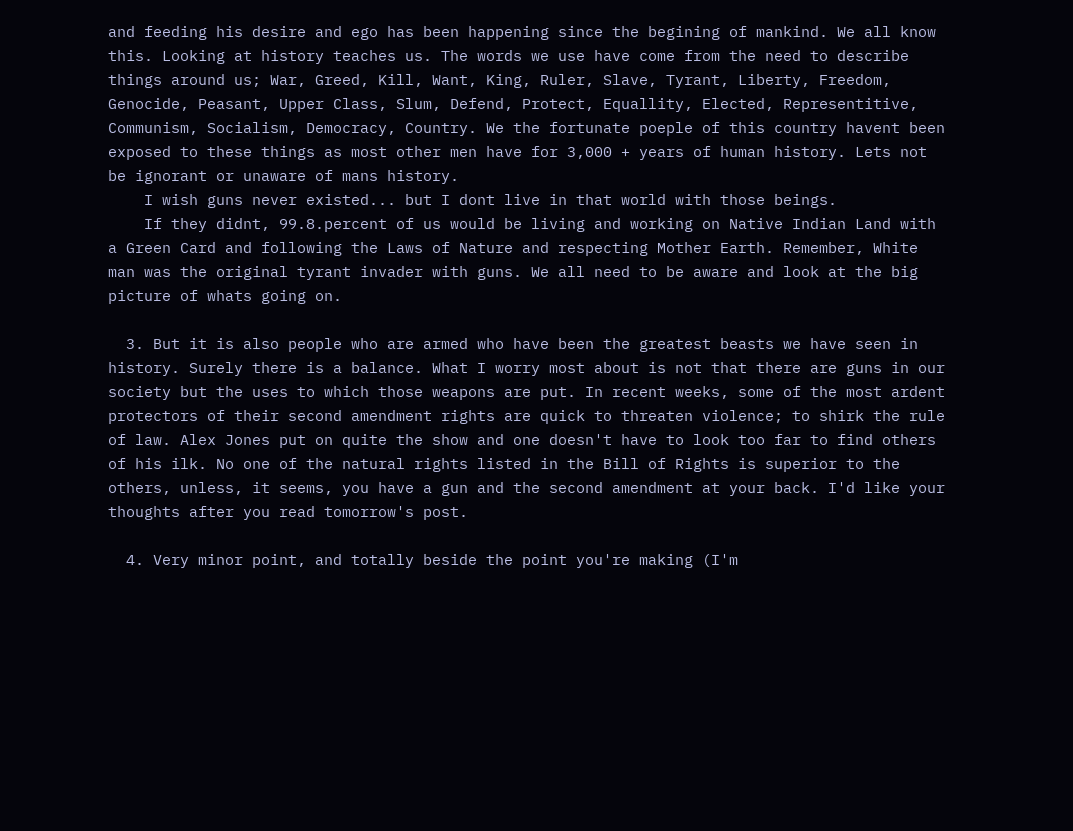and feeding his desire and ego has been happening since the begining of mankind. We all know this. Looking at history teaches us. The words we use have come from the need to describe things around us; War, Greed, Kill, Want, King, Ruler, Slave, Tyrant, Liberty, Freedom, Genocide, Peasant, Upper Class, Slum, Defend, Protect, Equallity, Elected, Representitive, Communism, Socialism, Democracy, Country. We the fortunate poeple of this country havent been exposed to these things as most other men have for 3,000 + years of human history. Lets not be ignorant or unaware of mans history.
    I wish guns never existed... but I dont live in that world with those beings.
    If they didnt, 99.8.percent of us would be living and working on Native Indian Land with a Green Card and following the Laws of Nature and respecting Mother Earth. Remember, White man was the original tyrant invader with guns. We all need to be aware and look at the big picture of whats going on.

  3. But it is also people who are armed who have been the greatest beasts we have seen in history. Surely there is a balance. What I worry most about is not that there are guns in our society but the uses to which those weapons are put. In recent weeks, some of the most ardent protectors of their second amendment rights are quick to threaten violence; to shirk the rule of law. Alex Jones put on quite the show and one doesn't have to look too far to find others of his ilk. No one of the natural rights listed in the Bill of Rights is superior to the others, unless, it seems, you have a gun and the second amendment at your back. I'd like your thoughts after you read tomorrow's post.

  4. Very minor point, and totally beside the point you're making (I'm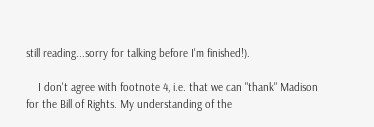still reading...sorry for talking before I'm finished!).

    I don't agree with footnote 4, i.e. that we can "thank" Madison for the Bill of Rights. My understanding of the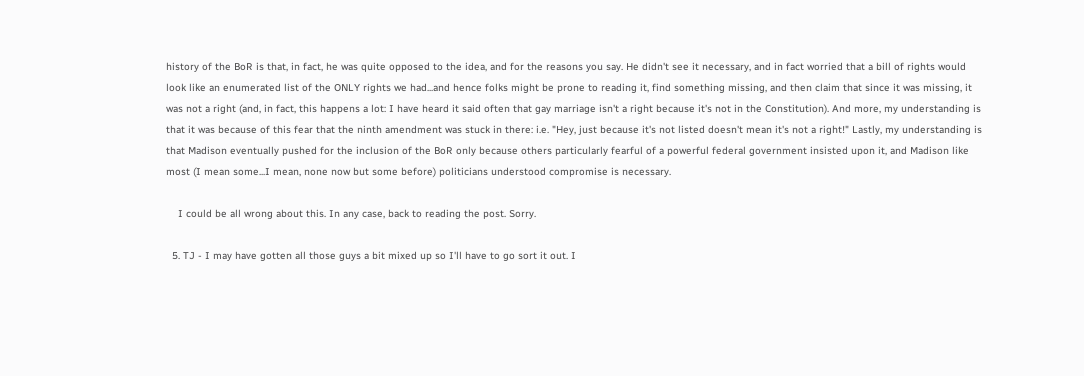history of the BoR is that, in fact, he was quite opposed to the idea, and for the reasons you say. He didn't see it necessary, and in fact worried that a bill of rights would look like an enumerated list of the ONLY rights we had...and hence folks might be prone to reading it, find something missing, and then claim that since it was missing, it was not a right (and, in fact, this happens a lot: I have heard it said often that gay marriage isn't a right because it's not in the Constitution). And more, my understanding is that it was because of this fear that the ninth amendment was stuck in there: i.e. "Hey, just because it's not listed doesn't mean it's not a right!" Lastly, my understanding is that Madison eventually pushed for the inclusion of the BoR only because others particularly fearful of a powerful federal government insisted upon it, and Madison like most (I mean some...I mean, none now but some before) politicians understood compromise is necessary.

    I could be all wrong about this. In any case, back to reading the post. Sorry.

  5. TJ - I may have gotten all those guys a bit mixed up so I'll have to go sort it out. I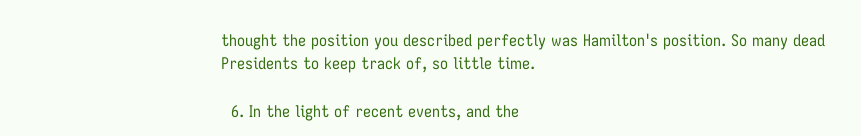thought the position you described perfectly was Hamilton's position. So many dead Presidents to keep track of, so little time.

  6. In the light of recent events, and the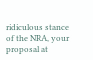ridiculous stance of the NRA, your proposal at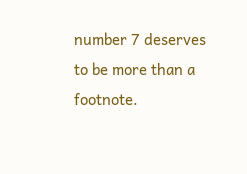number 7 deserves to be more than a footnote.